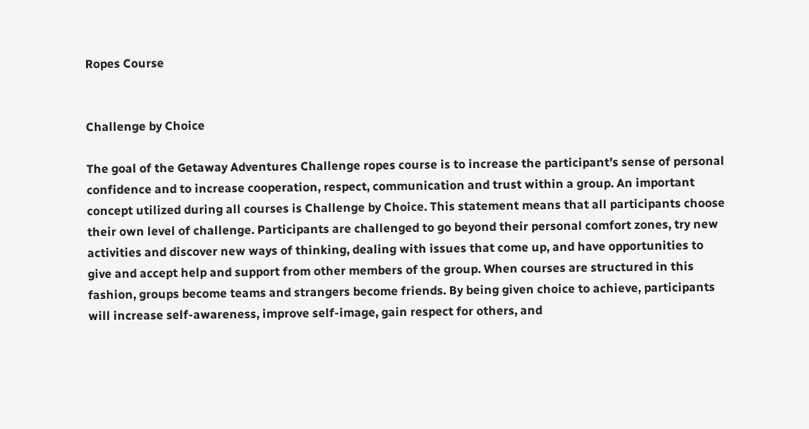Ropes Course


Challenge by Choice

The goal of the Getaway Adventures Challenge ropes course is to increase the participant’s sense of personal confidence and to increase cooperation, respect, communication and trust within a group. An important concept utilized during all courses is Challenge by Choice. This statement means that all participants choose their own level of challenge. Participants are challenged to go beyond their personal comfort zones, try new activities and discover new ways of thinking, dealing with issues that come up, and have opportunities to give and accept help and support from other members of the group. When courses are structured in this fashion, groups become teams and strangers become friends. By being given choice to achieve, participants will increase self-awareness, improve self-image, gain respect for others, and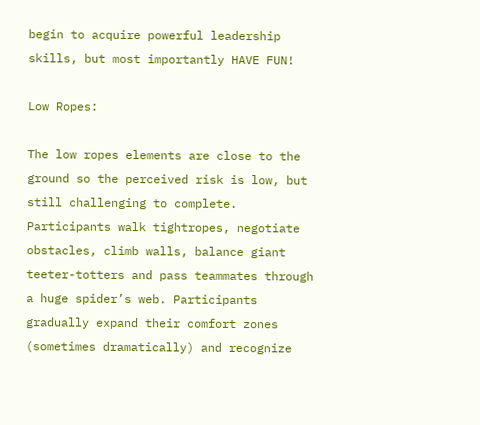begin to acquire powerful leadership skills, but most importantly HAVE FUN!

Low Ropes:

The low ropes elements are close to the ground so the perceived risk is low, but still challenging to complete. Participants walk tightropes, negotiate obstacles, climb walls, balance giant teeter-totters and pass teammates through a huge spider’s web. Participants gradually expand their comfort zones (sometimes dramatically) and recognize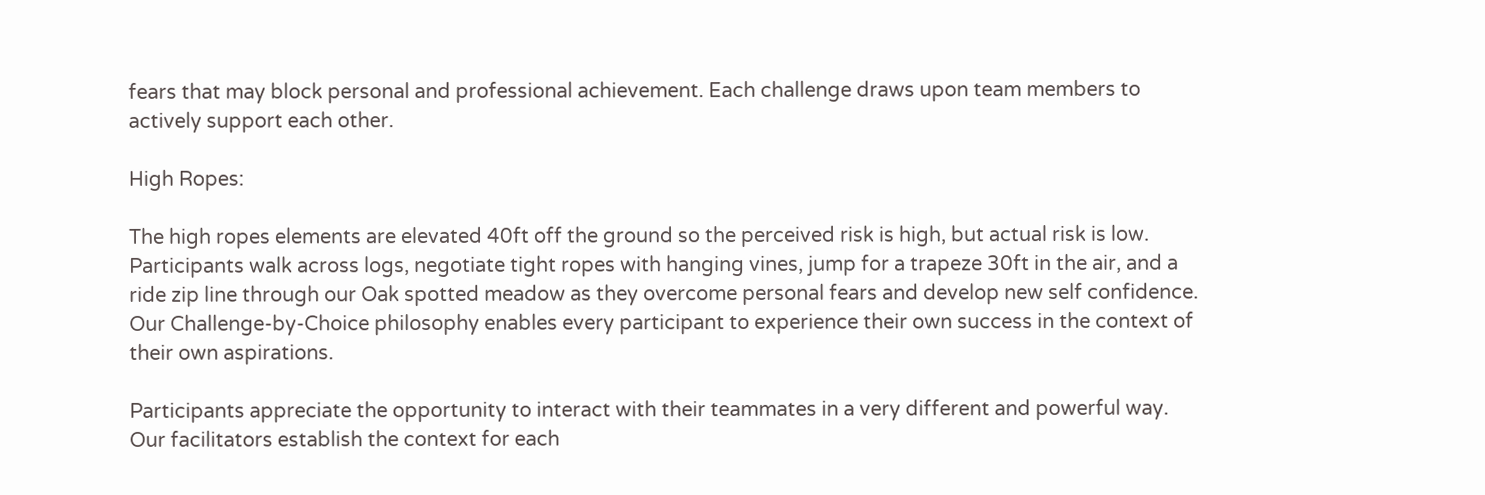fears that may block personal and professional achievement. Each challenge draws upon team members to actively support each other.

High Ropes:

The high ropes elements are elevated 40ft off the ground so the perceived risk is high, but actual risk is low. Participants walk across logs, negotiate tight ropes with hanging vines, jump for a trapeze 30ft in the air, and a ride zip line through our Oak spotted meadow as they overcome personal fears and develop new self confidence. Our Challenge-by-Choice philosophy enables every participant to experience their own success in the context of their own aspirations.

Participants appreciate the opportunity to interact with their teammates in a very different and powerful way. Our facilitators establish the context for each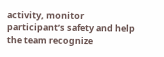activity, monitor participant’s safety and help the team recognize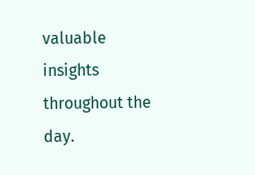valuable insights throughout the day.